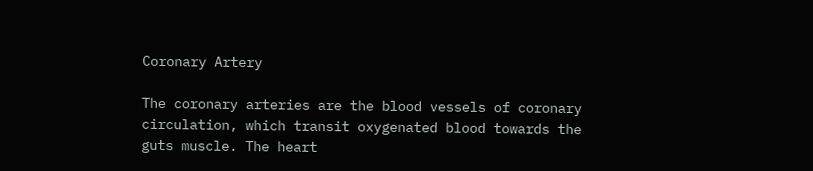Coronary Artery

The coronary arteries are the blood vessels of coronary circulation, which transit oxygenated blood towards the guts muscle. The heart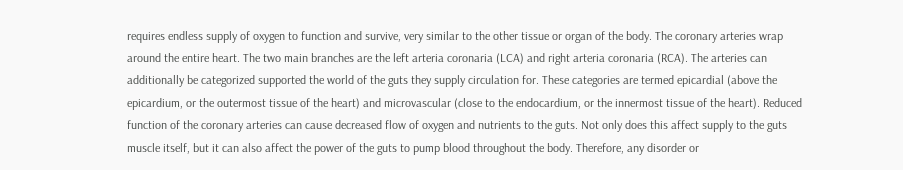requires endless supply of oxygen to function and survive, very similar to the other tissue or organ of the body. The coronary arteries wrap around the entire heart. The two main branches are the left arteria coronaria (LCA) and right arteria coronaria (RCA). The arteries can additionally be categorized supported the world of the guts they supply circulation for. These categories are termed epicardial (above the epicardium, or the outermost tissue of the heart) and microvascular (close to the endocardium, or the innermost tissue of the heart). Reduced function of the coronary arteries can cause decreased flow of oxygen and nutrients to the guts. Not only does this affect supply to the guts muscle itself, but it can also affect the power of the guts to pump blood throughout the body. Therefore, any disorder or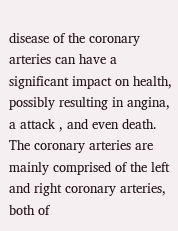disease of the coronary arteries can have a significant impact on health, possibly resulting in angina, a attack , and even death. The coronary arteries are mainly comprised of the left and right coronary arteries, both of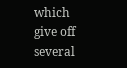which give off several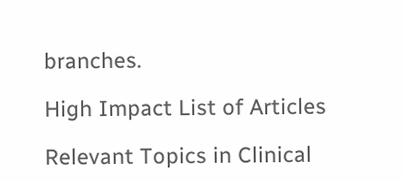branches.

High Impact List of Articles

Relevant Topics in Clinical